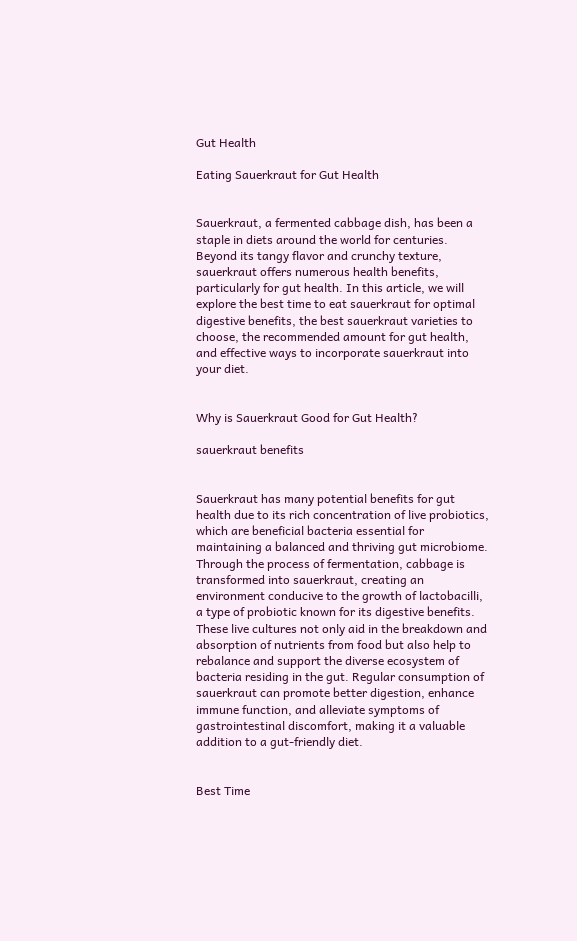Gut Health

Eating Sauerkraut for Gut Health


Sauerkraut, a fermented cabbage dish, has been a staple in diets around the world for centuries. Beyond its tangy flavor and crunchy texture, sauerkraut offers numerous health benefits, particularly for gut health. In this article, we will explore the best time to eat sauerkraut for optimal digestive benefits, the best sauerkraut varieties to choose, the recommended amount for gut health, and effective ways to incorporate sauerkraut into your diet.


Why is Sauerkraut Good for Gut Health?

sauerkraut benefits


Sauerkraut has many potential benefits for gut health due to its rich concentration of live probiotics, which are beneficial bacteria essential for maintaining a balanced and thriving gut microbiome. Through the process of fermentation, cabbage is transformed into sauerkraut, creating an environment conducive to the growth of lactobacilli, a type of probiotic known for its digestive benefits. These live cultures not only aid in the breakdown and absorption of nutrients from food but also help to rebalance and support the diverse ecosystem of bacteria residing in the gut. Regular consumption of sauerkraut can promote better digestion, enhance immune function, and alleviate symptoms of gastrointestinal discomfort, making it a valuable addition to a gut-friendly diet.


Best Time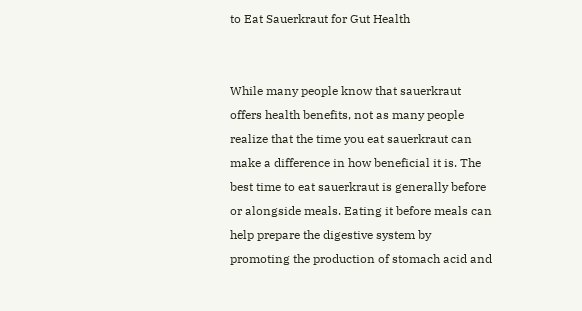to Eat Sauerkraut for Gut Health


While many people know that sauerkraut offers health benefits, not as many people realize that the time you eat sauerkraut can make a difference in how beneficial it is. The best time to eat sauerkraut is generally before or alongside meals. Eating it before meals can help prepare the digestive system by promoting the production of stomach acid and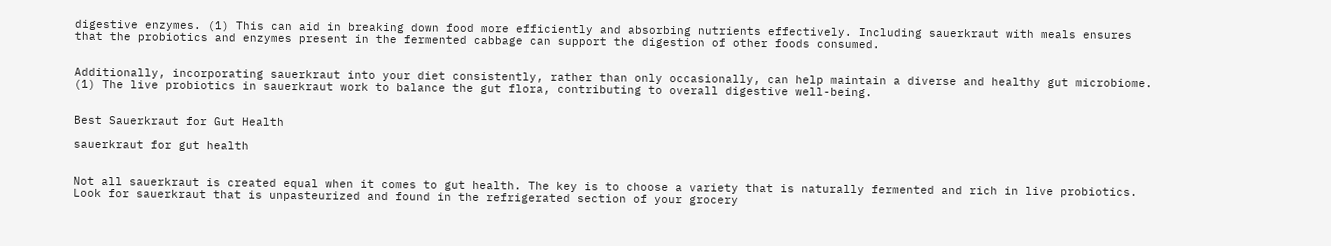digestive enzymes. (1) This can aid in breaking down food more efficiently and absorbing nutrients effectively. Including sauerkraut with meals ensures that the probiotics and enzymes present in the fermented cabbage can support the digestion of other foods consumed.


Additionally, incorporating sauerkraut into your diet consistently, rather than only occasionally, can help maintain a diverse and healthy gut microbiome. (1) The live probiotics in sauerkraut work to balance the gut flora, contributing to overall digestive well-being.


Best Sauerkraut for Gut Health

sauerkraut for gut health


Not all sauerkraut is created equal when it comes to gut health. The key is to choose a variety that is naturally fermented and rich in live probiotics. Look for sauerkraut that is unpasteurized and found in the refrigerated section of your grocery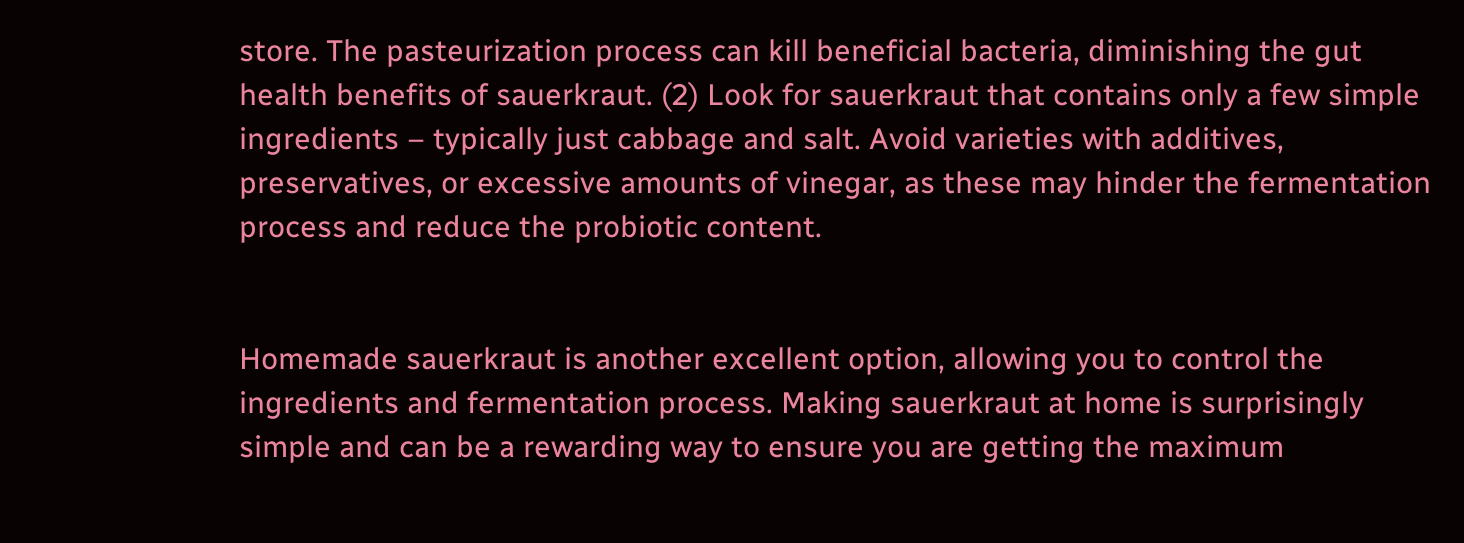store. The pasteurization process can kill beneficial bacteria, diminishing the gut health benefits of sauerkraut. (2) Look for sauerkraut that contains only a few simple ingredients – typically just cabbage and salt. Avoid varieties with additives, preservatives, or excessive amounts of vinegar, as these may hinder the fermentation process and reduce the probiotic content.


Homemade sauerkraut is another excellent option, allowing you to control the ingredients and fermentation process. Making sauerkraut at home is surprisingly simple and can be a rewarding way to ensure you are getting the maximum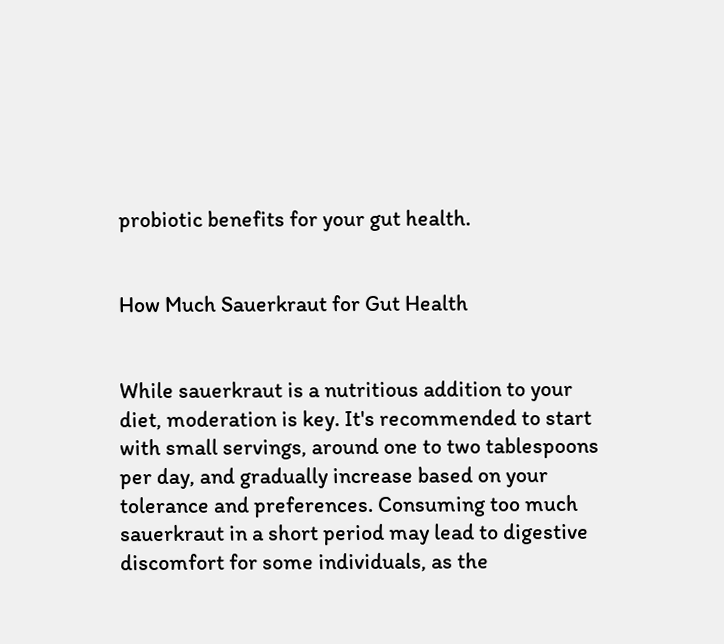probiotic benefits for your gut health.


How Much Sauerkraut for Gut Health


While sauerkraut is a nutritious addition to your diet, moderation is key. It's recommended to start with small servings, around one to two tablespoons per day, and gradually increase based on your tolerance and preferences. Consuming too much sauerkraut in a short period may lead to digestive discomfort for some individuals, as the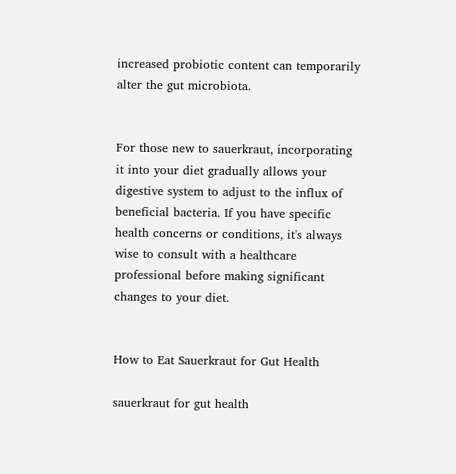increased probiotic content can temporarily alter the gut microbiota.


For those new to sauerkraut, incorporating it into your diet gradually allows your digestive system to adjust to the influx of beneficial bacteria. If you have specific health concerns or conditions, it's always wise to consult with a healthcare professional before making significant changes to your diet.


How to Eat Sauerkraut for Gut Health

sauerkraut for gut health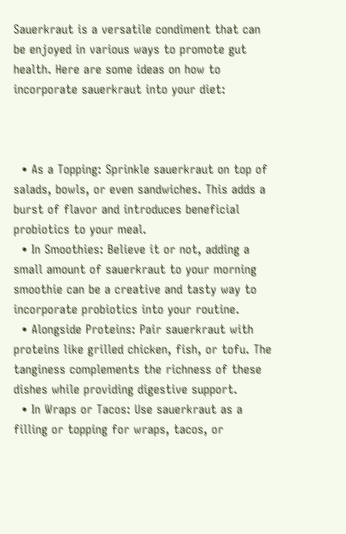Sauerkraut is a versatile condiment that can be enjoyed in various ways to promote gut health. Here are some ideas on how to incorporate sauerkraut into your diet:



  • As a Topping: Sprinkle sauerkraut on top of salads, bowls, or even sandwiches. This adds a burst of flavor and introduces beneficial probiotics to your meal.
  • In Smoothies: Believe it or not, adding a small amount of sauerkraut to your morning smoothie can be a creative and tasty way to incorporate probiotics into your routine.
  • Alongside Proteins: Pair sauerkraut with proteins like grilled chicken, fish, or tofu. The tanginess complements the richness of these dishes while providing digestive support.
  • In Wraps or Tacos: Use sauerkraut as a filling or topping for wraps, tacos, or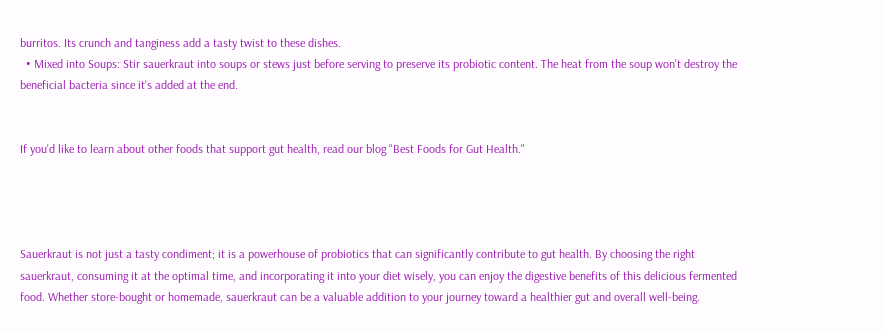burritos. Its crunch and tanginess add a tasty twist to these dishes.
  • Mixed into Soups: Stir sauerkraut into soups or stews just before serving to preserve its probiotic content. The heat from the soup won't destroy the beneficial bacteria since it's added at the end.


If you'd like to learn about other foods that support gut health, read our blog "Best Foods for Gut Health."




Sauerkraut is not just a tasty condiment; it is a powerhouse of probiotics that can significantly contribute to gut health. By choosing the right sauerkraut, consuming it at the optimal time, and incorporating it into your diet wisely, you can enjoy the digestive benefits of this delicious fermented food. Whether store-bought or homemade, sauerkraut can be a valuable addition to your journey toward a healthier gut and overall well-being.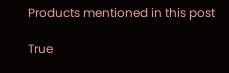Products mentioned in this post

True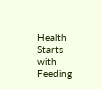Health Starts with Feeding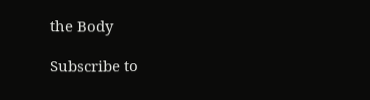the Body

Subscribe to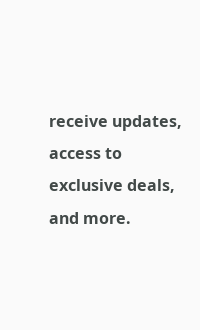receive updates, access to exclusive deals, and more.